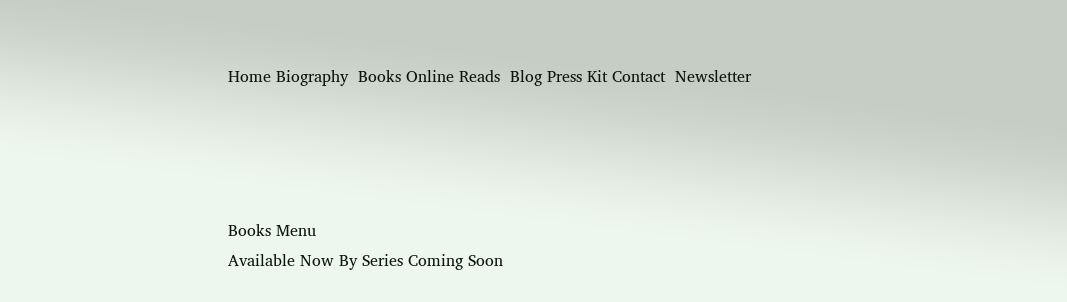Home Biography  Books Online Reads  Blog Press Kit Contact  Newsletter




Books Menu
Available Now By Series Coming Soon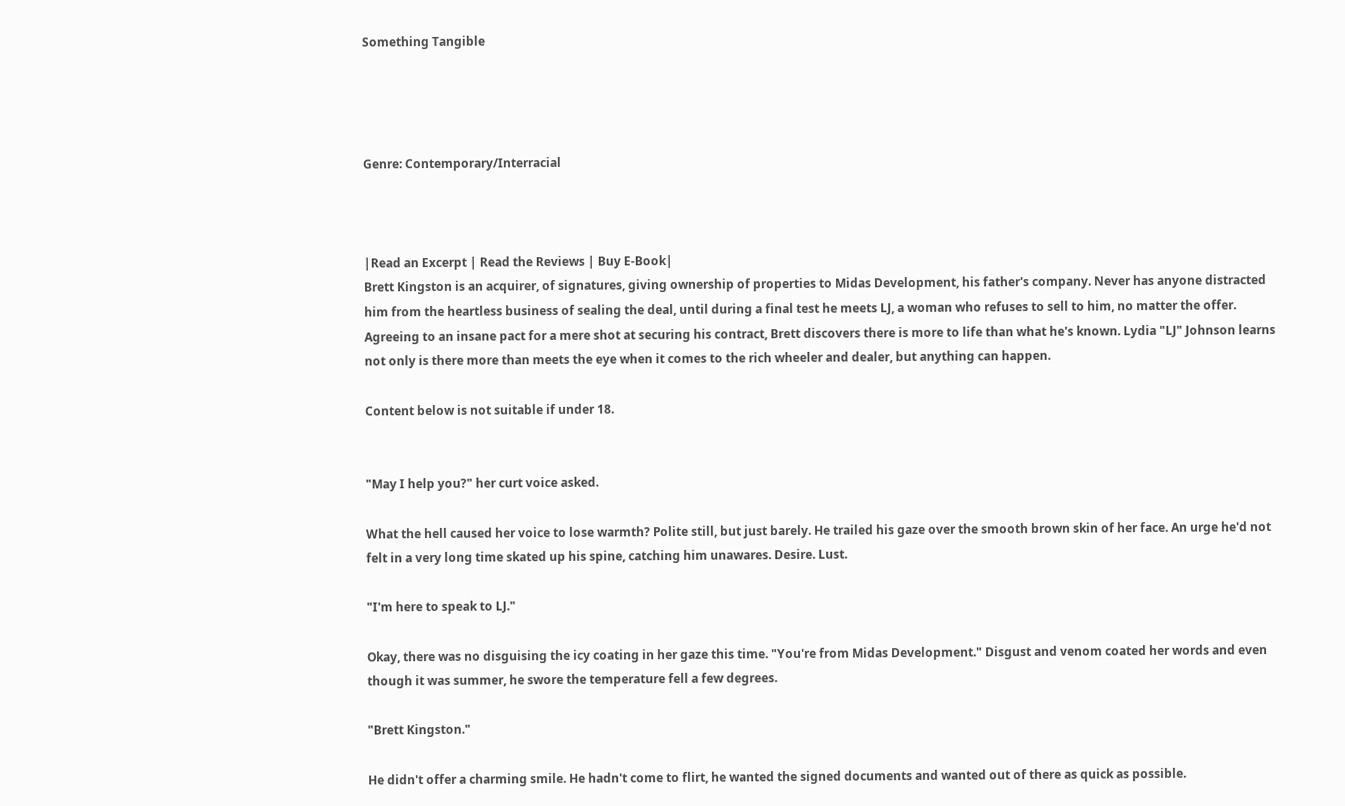Something Tangible




Genre: Contemporary/Interracial



|Read an Excerpt | Read the Reviews | Buy E-Book|
Brett Kingston is an acquirer, of signatures, giving ownership of properties to Midas Development, his father's company. Never has anyone distracted him from the heartless business of sealing the deal, until during a final test he meets LJ, a woman who refuses to sell to him, no matter the offer. Agreeing to an insane pact for a mere shot at securing his contract, Brett discovers there is more to life than what he's known. Lydia "LJ" Johnson learns not only is there more than meets the eye when it comes to the rich wheeler and dealer, but anything can happen.

Content below is not suitable if under 18.


"May I help you?" her curt voice asked.

What the hell caused her voice to lose warmth? Polite still, but just barely. He trailed his gaze over the smooth brown skin of her face. An urge he'd not felt in a very long time skated up his spine, catching him unawares. Desire. Lust.

"I'm here to speak to LJ."

Okay, there was no disguising the icy coating in her gaze this time. "You're from Midas Development." Disgust and venom coated her words and even though it was summer, he swore the temperature fell a few degrees.

"Brett Kingston."

He didn't offer a charming smile. He hadn't come to flirt, he wanted the signed documents and wanted out of there as quick as possible.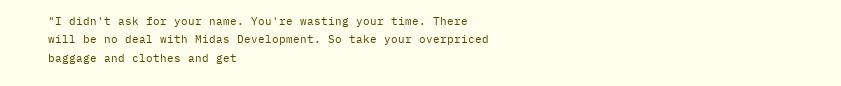"I didn't ask for your name. You're wasting your time. There will be no deal with Midas Development. So take your overpriced baggage and clothes and get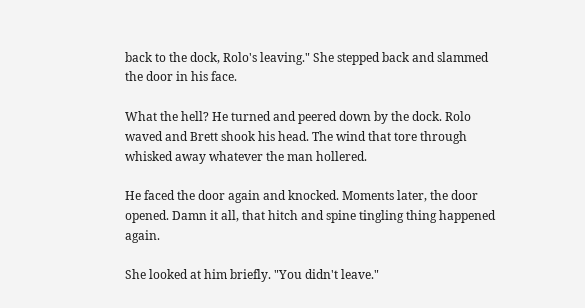back to the dock, Rolo's leaving." She stepped back and slammed the door in his face.

What the hell? He turned and peered down by the dock. Rolo waved and Brett shook his head. The wind that tore through whisked away whatever the man hollered.

He faced the door again and knocked. Moments later, the door opened. Damn it all, that hitch and spine tingling thing happened again.

She looked at him briefly. "You didn't leave."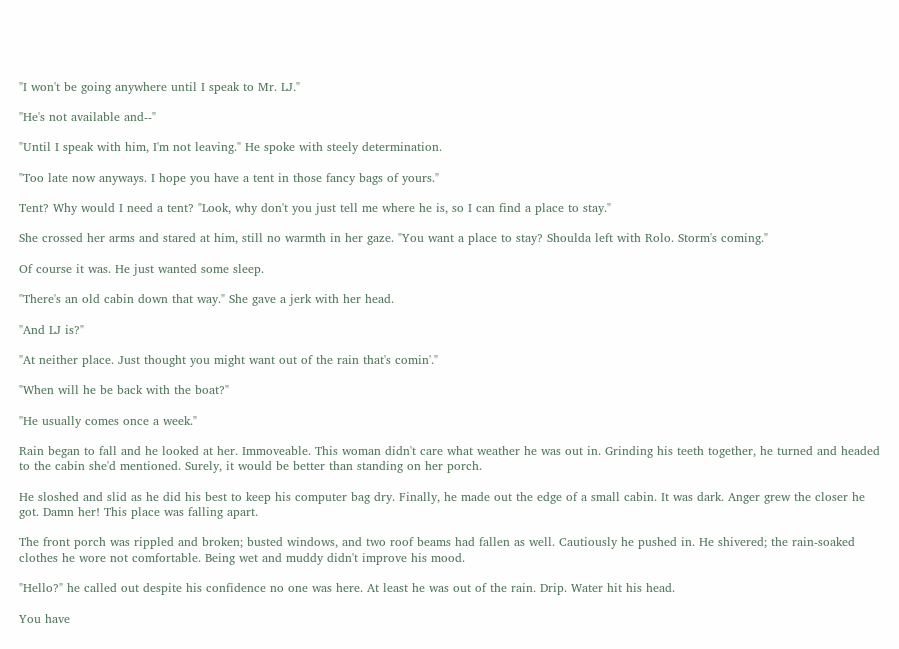"I won't be going anywhere until I speak to Mr. LJ."

"He's not available and--"

"Until I speak with him, I'm not leaving." He spoke with steely determination.

"Too late now anyways. I hope you have a tent in those fancy bags of yours."

Tent? Why would I need a tent? "Look, why don't you just tell me where he is, so I can find a place to stay."

She crossed her arms and stared at him, still no warmth in her gaze. "You want a place to stay? Shoulda left with Rolo. Storm's coming."

Of course it was. He just wanted some sleep.

"There's an old cabin down that way." She gave a jerk with her head.

"And LJ is?"

"At neither place. Just thought you might want out of the rain that's comin'."

"When will he be back with the boat?"

"He usually comes once a week."

Rain began to fall and he looked at her. Immoveable. This woman didn't care what weather he was out in. Grinding his teeth together, he turned and headed to the cabin she'd mentioned. Surely, it would be better than standing on her porch.

He sloshed and slid as he did his best to keep his computer bag dry. Finally, he made out the edge of a small cabin. It was dark. Anger grew the closer he got. Damn her! This place was falling apart.

The front porch was rippled and broken; busted windows, and two roof beams had fallen as well. Cautiously he pushed in. He shivered; the rain-soaked clothes he wore not comfortable. Being wet and muddy didn't improve his mood.

"Hello?" he called out despite his confidence no one was here. At least he was out of the rain. Drip. Water hit his head.

You have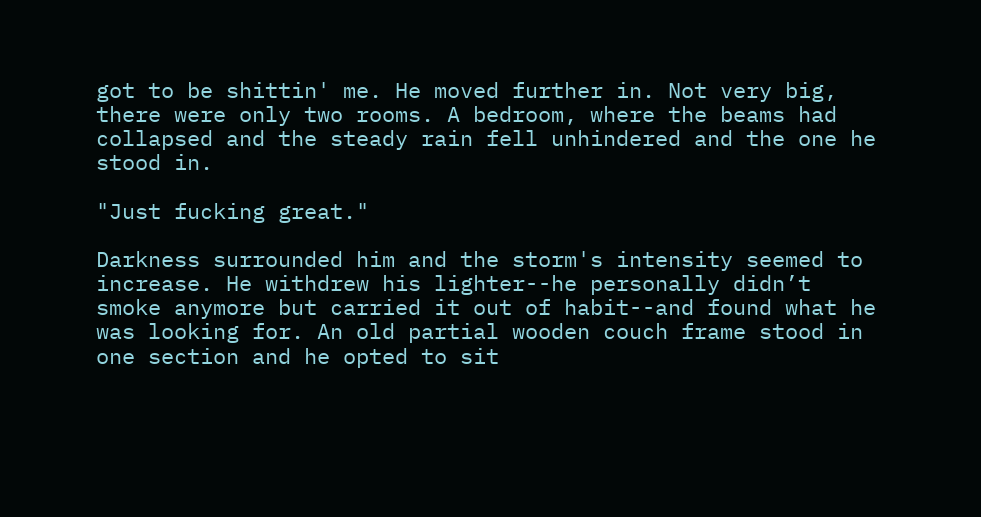got to be shittin' me. He moved further in. Not very big, there were only two rooms. A bedroom, where the beams had collapsed and the steady rain fell unhindered and the one he stood in.

"Just fucking great."

Darkness surrounded him and the storm's intensity seemed to increase. He withdrew his lighter--he personally didn’t smoke anymore but carried it out of habit--and found what he was looking for. An old partial wooden couch frame stood in one section and he opted to sit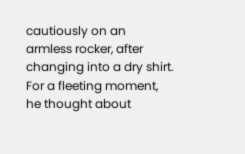cautiously on an armless rocker, after changing into a dry shirt. For a fleeting moment, he thought about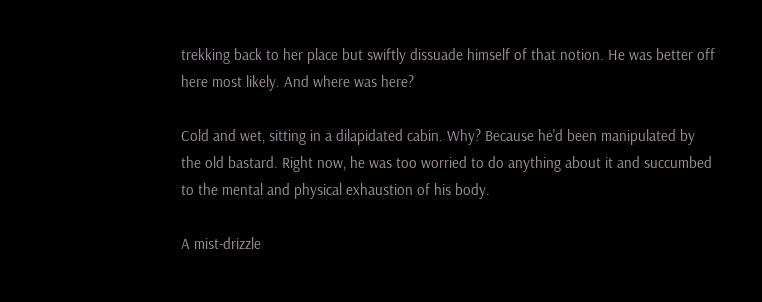trekking back to her place but swiftly dissuade himself of that notion. He was better off here most likely. And where was here?

Cold and wet, sitting in a dilapidated cabin. Why? Because he'd been manipulated by the old bastard. Right now, he was too worried to do anything about it and succumbed to the mental and physical exhaustion of his body.

A mist-drizzle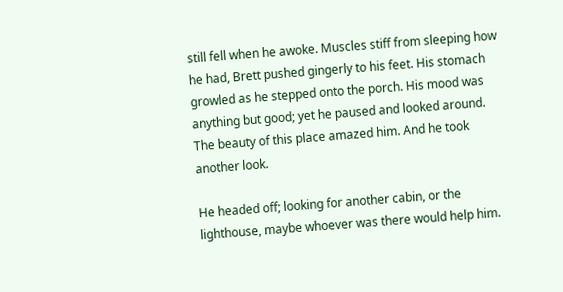still fell when he awoke. Muscles stiff from sleeping how he had, Brett pushed gingerly to his feet. His stomach growled as he stepped onto the porch. His mood was anything but good; yet he paused and looked around. The beauty of this place amazed him. And he took another look.

He headed off; looking for another cabin, or the lighthouse, maybe whoever was there would help him.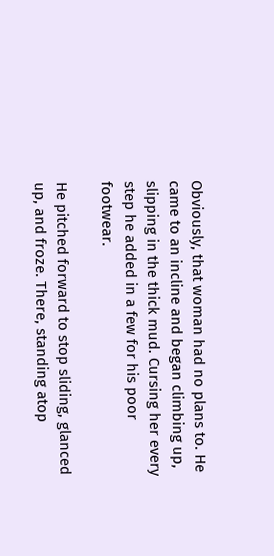Obviously, that woman had no plans to. He came to an incline and began climbing up, slipping in the thick mud. Cursing her every step he added in a few for his poor footwear.

He pitched forward to stop sliding, glanced up, and froze. There, standing atop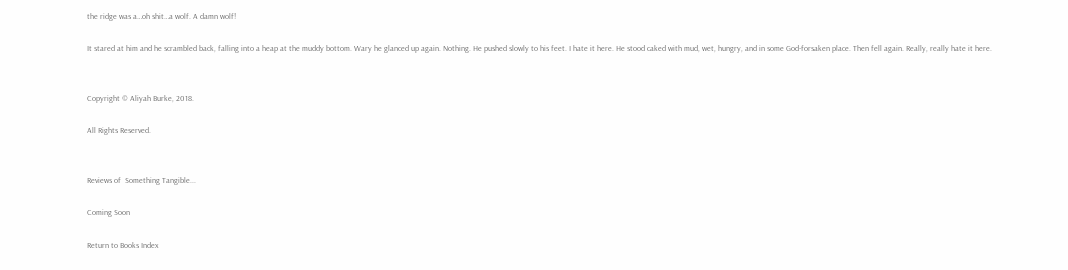the ridge was a…oh shit…a wolf. A damn wolf!

It stared at him and he scrambled back, falling into a heap at the muddy bottom. Wary he glanced up again. Nothing. He pushed slowly to his feet. I hate it here. He stood caked with mud, wet, hungry, and in some God-forsaken place. Then fell again. Really, really hate it here.


Copyright © Aliyah Burke, 2018.

All Rights Reserved.


Reviews of  Something Tangible...

Coming Soon

Return to Books Index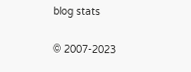blog stats

© 2007-2023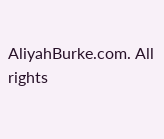AliyahBurke.com. All rights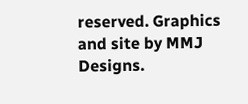reserved. Graphics and site by MMJ Designs.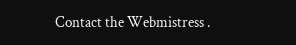Contact the Webmistress .